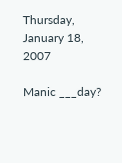Thursday, January 18, 2007

Manic ___day?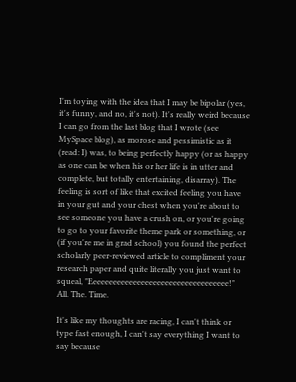I'm toying with the idea that I may be bipolar (yes, it's funny, and no, it's not). It's really weird because I can go from the last blog that I wrote (see MySpace blog), as morose and pessimistic as it (read: I) was, to being perfectly happy (or as happy as one can be when his or her life is in utter and complete, but totally entertaining, disarray). The feeling is sort of like that excited feeling you have in your gut and your chest when you're about to see someone you have a crush on, or you're going to go to your favorite theme park or something, or (if you're me in grad school) you found the perfect scholarly peer-reviewed article to compliment your research paper and quite literally you just want to squeal, "Eeeeeeeeeeeeeeeeeeeeeeeeeeeeeeeeeee!" All. The. Time.

It's like my thoughts are racing, I can't think or type fast enough, I can't say everything I want to say because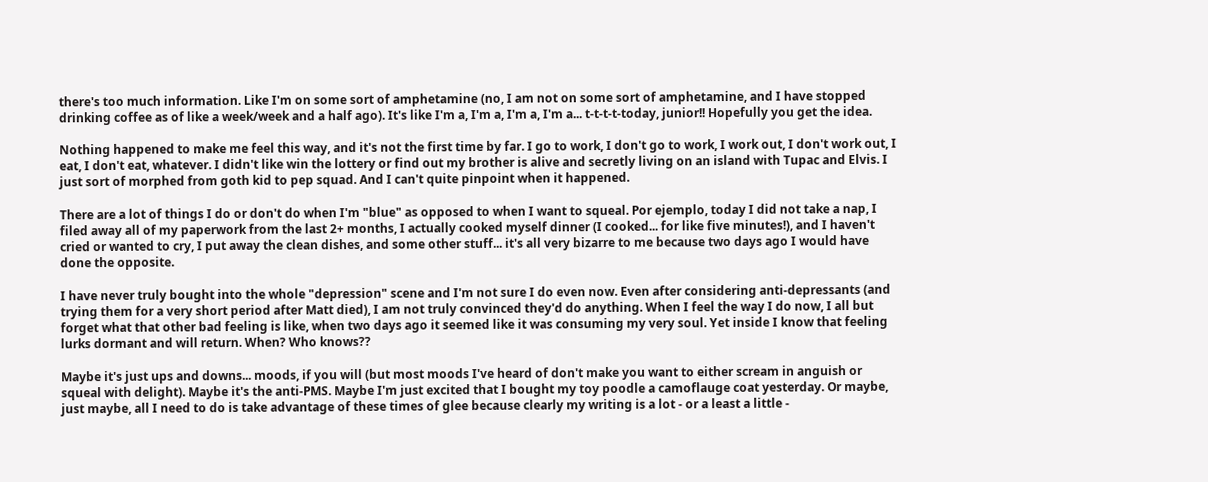there's too much information. Like I'm on some sort of amphetamine (no, I am not on some sort of amphetamine, and I have stopped drinking coffee as of like a week/week and a half ago). It's like I'm a, I'm a, I'm a, I'm a... t-t-t-t-today, junior!! Hopefully you get the idea.

Nothing happened to make me feel this way, and it's not the first time by far. I go to work, I don't go to work, I work out, I don't work out, I eat, I don't eat, whatever. I didn't like win the lottery or find out my brother is alive and secretly living on an island with Tupac and Elvis. I just sort of morphed from goth kid to pep squad. And I can't quite pinpoint when it happened.

There are a lot of things I do or don't do when I'm "blue" as opposed to when I want to squeal. Por ejemplo, today I did not take a nap, I filed away all of my paperwork from the last 2+ months, I actually cooked myself dinner (I cooked... for like five minutes!), and I haven't cried or wanted to cry, I put away the clean dishes, and some other stuff... it's all very bizarre to me because two days ago I would have done the opposite.

I have never truly bought into the whole "depression" scene and I'm not sure I do even now. Even after considering anti-depressants (and trying them for a very short period after Matt died), I am not truly convinced they'd do anything. When I feel the way I do now, I all but forget what that other bad feeling is like, when two days ago it seemed like it was consuming my very soul. Yet inside I know that feeling lurks dormant and will return. When? Who knows??

Maybe it's just ups and downs... moods, if you will (but most moods I've heard of don't make you want to either scream in anguish or squeal with delight). Maybe it's the anti-PMS. Maybe I'm just excited that I bought my toy poodle a camoflauge coat yesterday. Or maybe, just maybe, all I need to do is take advantage of these times of glee because clearly my writing is a lot - or a least a little -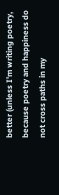better (unless I'm writing poetry, because poetry and happiness do not cross paths in my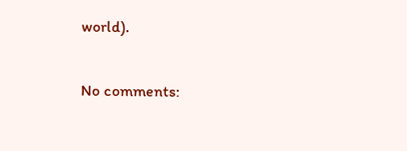world).

No comments: